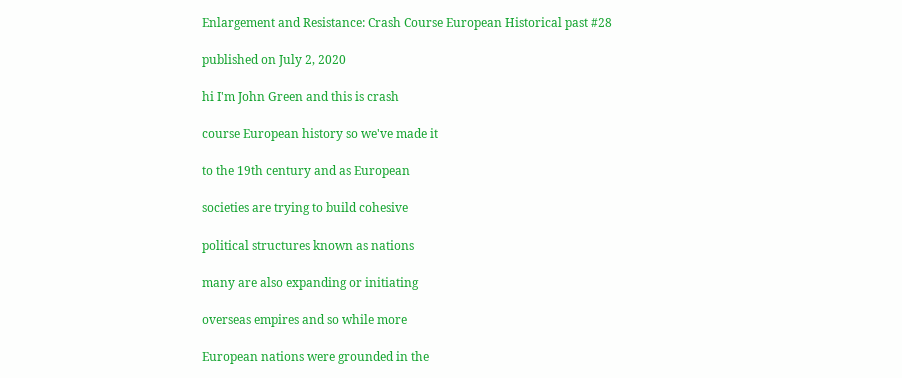Enlargement and Resistance: Crash Course European Historical past #28

published on July 2, 2020

hi I'm John Green and this is crash

course European history so we've made it

to the 19th century and as European

societies are trying to build cohesive

political structures known as nations

many are also expanding or initiating

overseas empires and so while more

European nations were grounded in the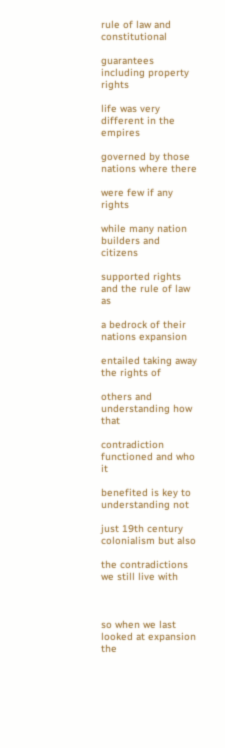rule of law and constitutional

guarantees including property rights

life was very different in the empires

governed by those nations where there

were few if any rights

while many nation builders and citizens

supported rights and the rule of law as

a bedrock of their nations expansion

entailed taking away the rights of

others and understanding how that

contradiction functioned and who it

benefited is key to understanding not

just 19th century colonialism but also

the contradictions we still live with



so when we last looked at expansion the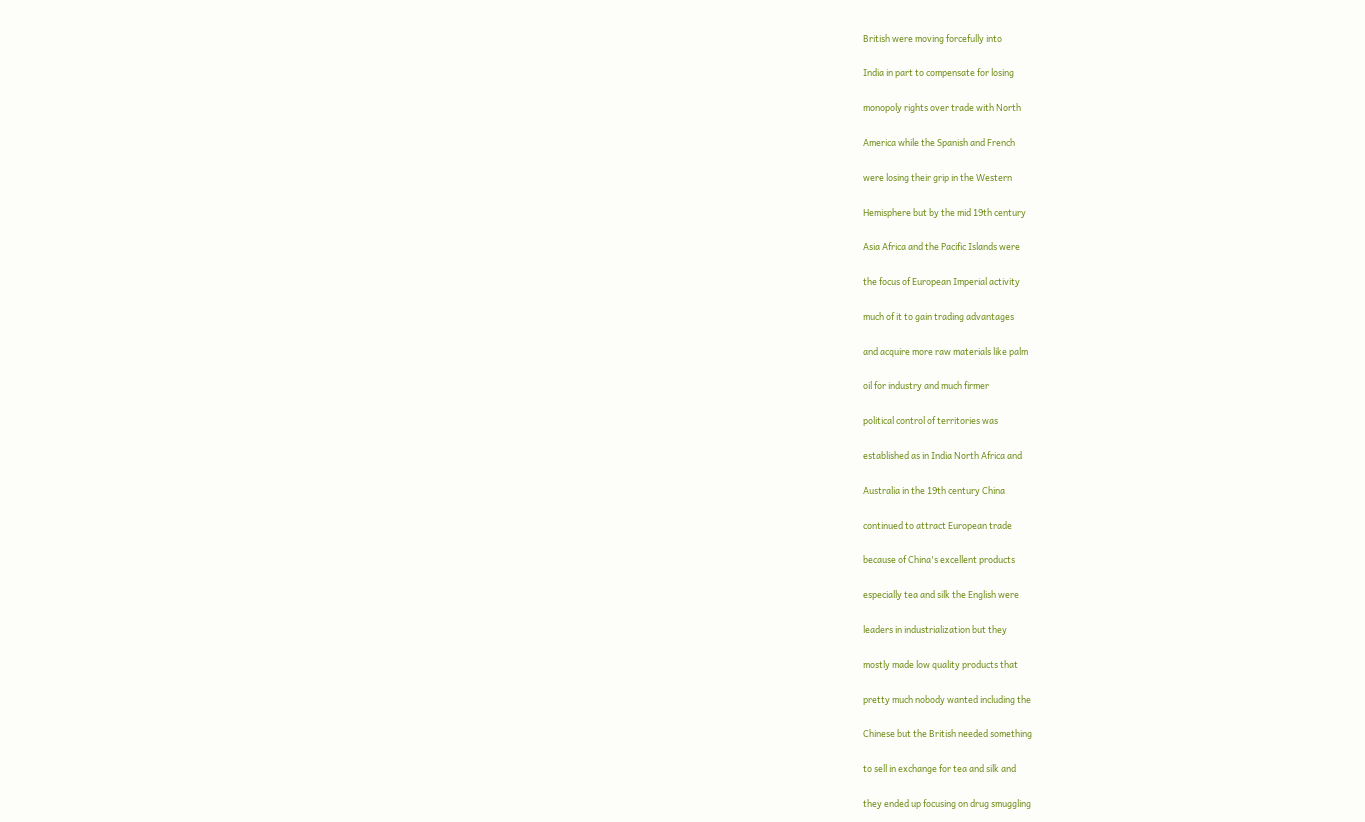British were moving forcefully into

India in part to compensate for losing

monopoly rights over trade with North

America while the Spanish and French

were losing their grip in the Western

Hemisphere but by the mid 19th century

Asia Africa and the Pacific Islands were

the focus of European Imperial activity

much of it to gain trading advantages

and acquire more raw materials like palm

oil for industry and much firmer

political control of territories was

established as in India North Africa and

Australia in the 19th century China

continued to attract European trade

because of China's excellent products

especially tea and silk the English were

leaders in industrialization but they

mostly made low quality products that

pretty much nobody wanted including the

Chinese but the British needed something

to sell in exchange for tea and silk and

they ended up focusing on drug smuggling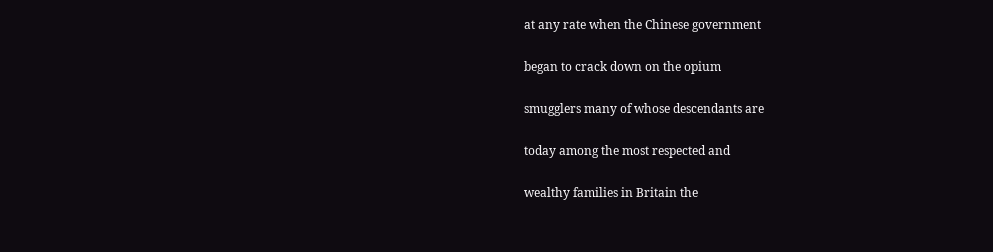at any rate when the Chinese government

began to crack down on the opium

smugglers many of whose descendants are

today among the most respected and

wealthy families in Britain the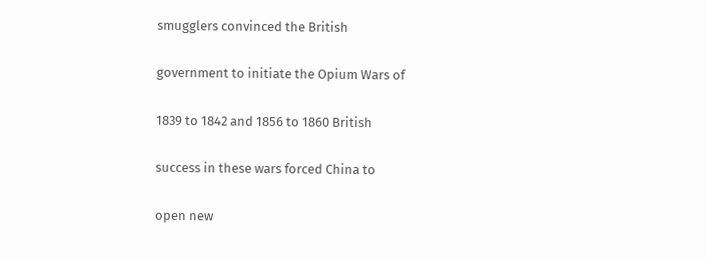smugglers convinced the British

government to initiate the Opium Wars of

1839 to 1842 and 1856 to 1860 British

success in these wars forced China to

open new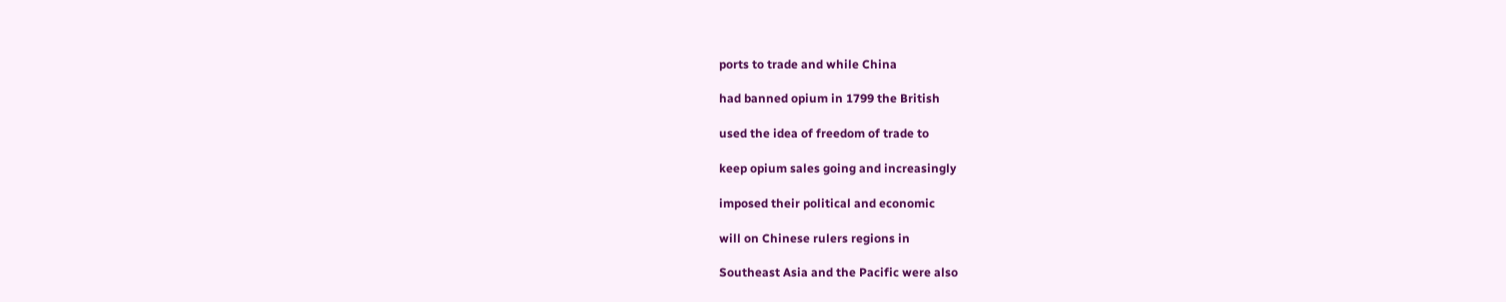ports to trade and while China

had banned opium in 1799 the British

used the idea of freedom of trade to

keep opium sales going and increasingly

imposed their political and economic

will on Chinese rulers regions in

Southeast Asia and the Pacific were also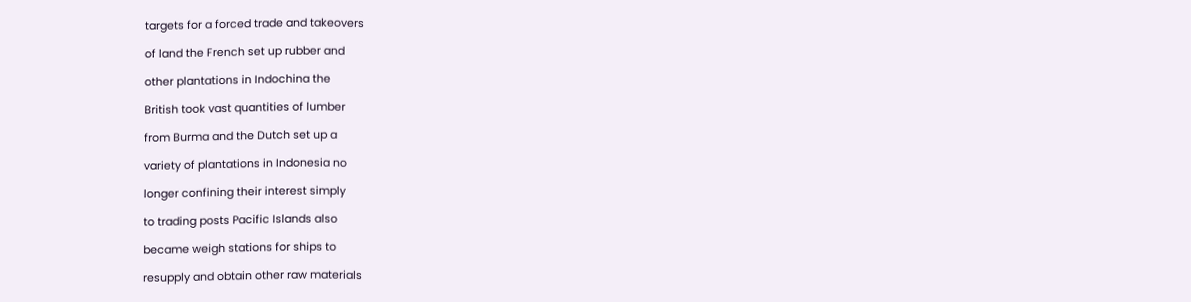targets for a forced trade and takeovers

of land the French set up rubber and

other plantations in Indochina the

British took vast quantities of lumber

from Burma and the Dutch set up a

variety of plantations in Indonesia no

longer confining their interest simply

to trading posts Pacific Islands also

became weigh stations for ships to

resupply and obtain other raw materials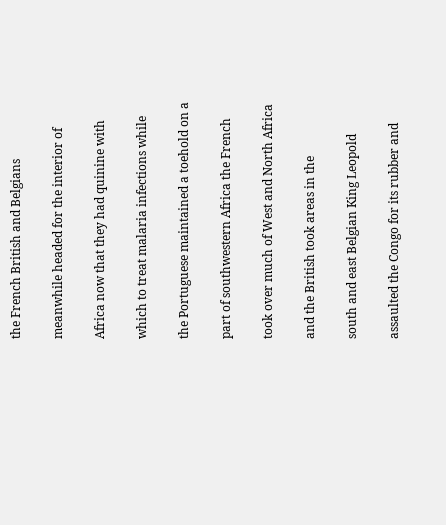the French British and Belgians

meanwhile headed for the interior of

Africa now that they had quinine with

which to treat malaria infections while

the Portuguese maintained a toehold on a

part of southwestern Africa the French

took over much of West and North Africa

and the British took areas in the

south and east Belgian King Leopold

assaulted the Congo for its rubber and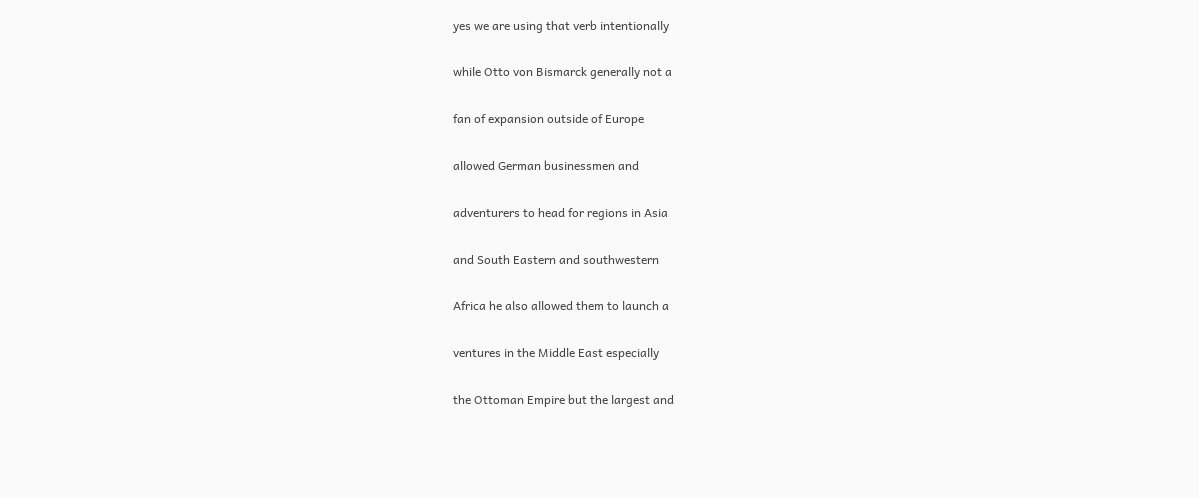yes we are using that verb intentionally

while Otto von Bismarck generally not a

fan of expansion outside of Europe

allowed German businessmen and

adventurers to head for regions in Asia

and South Eastern and southwestern

Africa he also allowed them to launch a

ventures in the Middle East especially

the Ottoman Empire but the largest and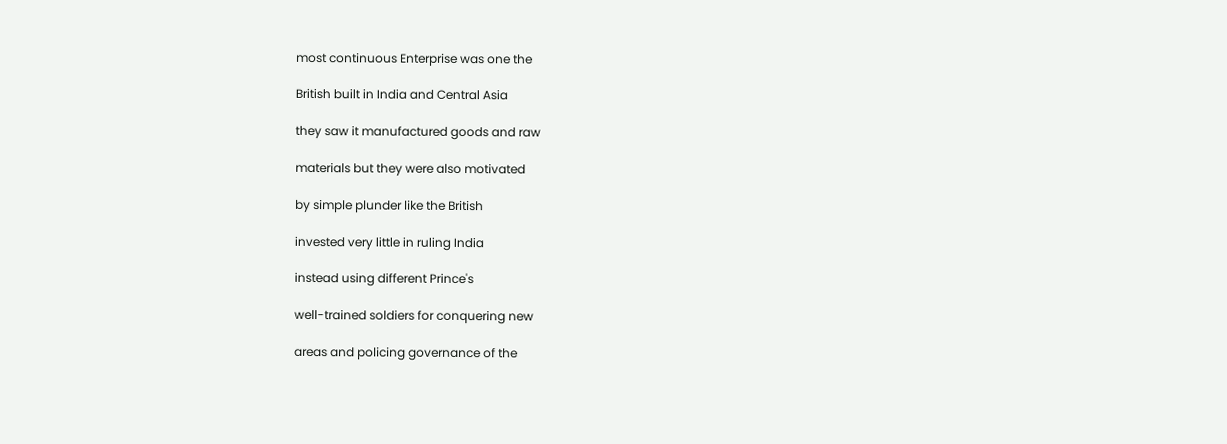most continuous Enterprise was one the

British built in India and Central Asia

they saw it manufactured goods and raw

materials but they were also motivated

by simple plunder like the British

invested very little in ruling India

instead using different Prince's

well-trained soldiers for conquering new

areas and policing governance of the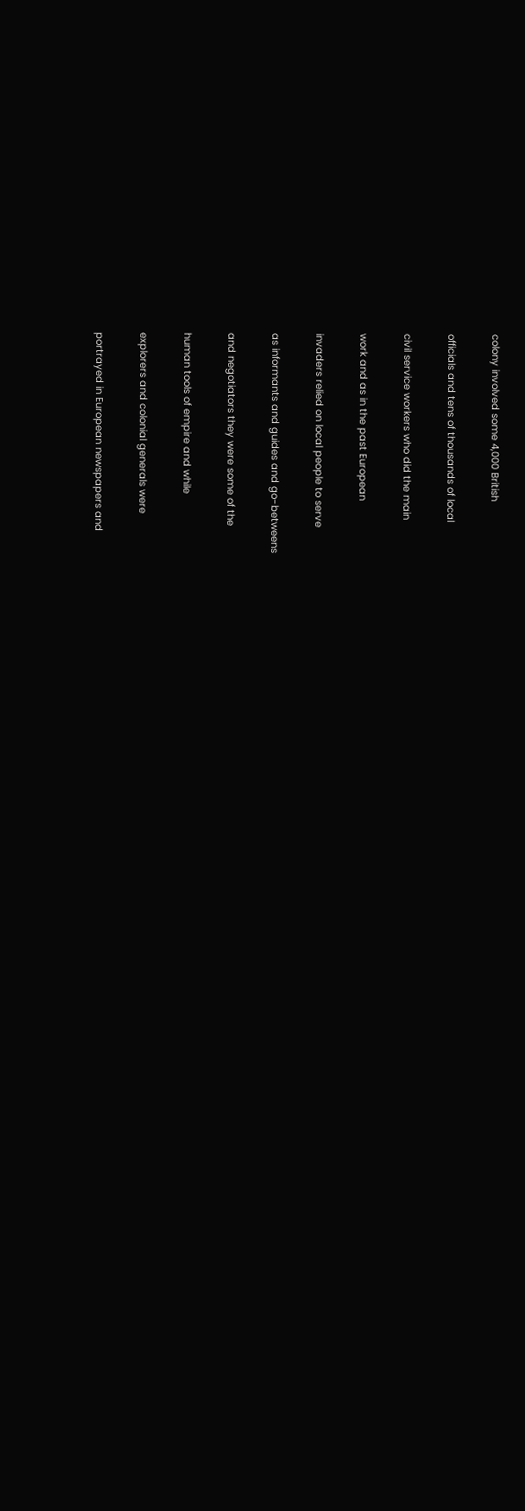colony involved some 4,000 British

officials and tens of thousands of local

civil service workers who did the main

work and as in the past European

invaders relied on local people to serve

as informants and guides and go-betweens

and negotiators they were some of the

human tools of empire and while

explorers and colonial generals were

portrayed in European newspapers and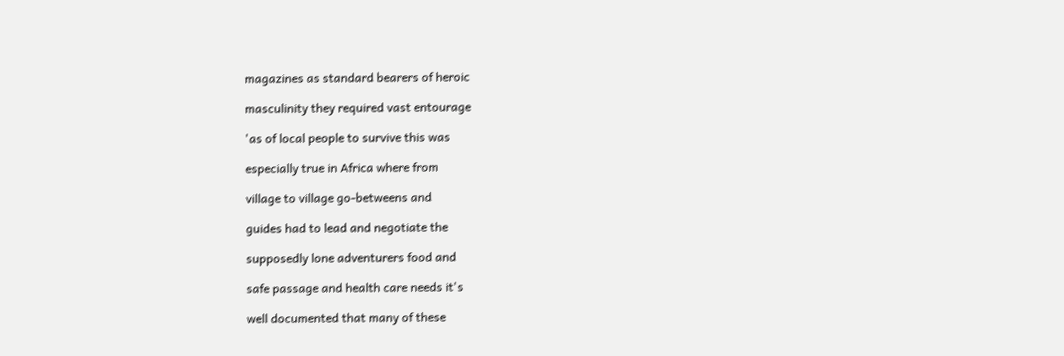magazines as standard bearers of heroic

masculinity they required vast entourage

'as of local people to survive this was

especially true in Africa where from

village to village go-betweens and

guides had to lead and negotiate the

supposedly lone adventurers food and

safe passage and health care needs it's

well documented that many of these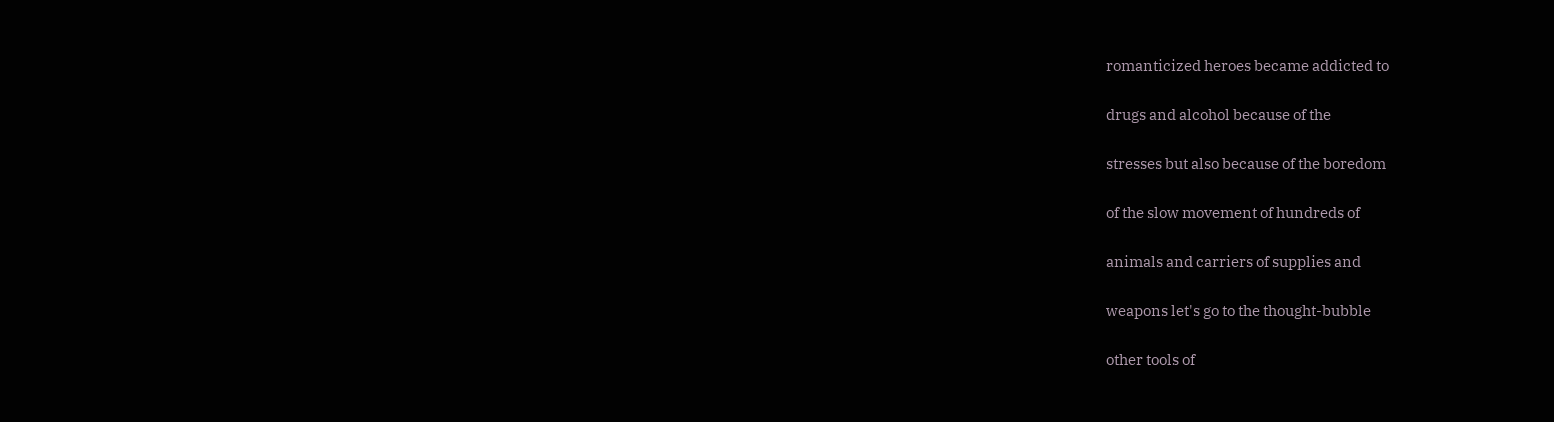romanticized heroes became addicted to

drugs and alcohol because of the

stresses but also because of the boredom

of the slow movement of hundreds of

animals and carriers of supplies and

weapons let's go to the thought-bubble

other tools of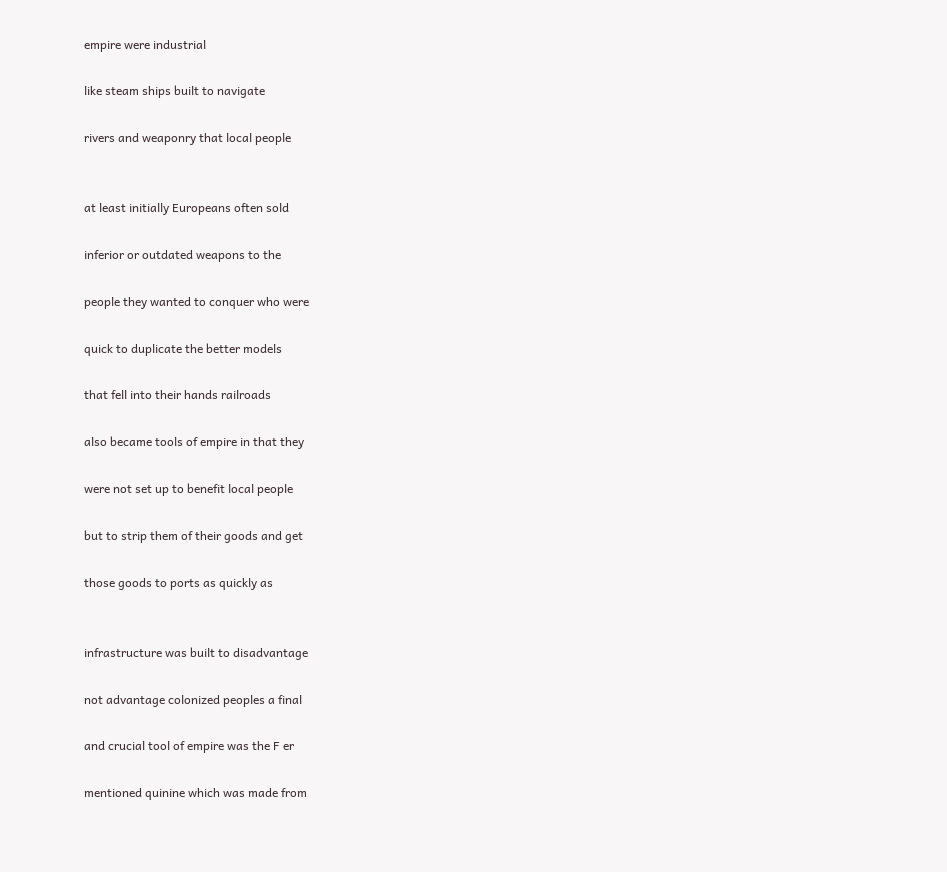empire were industrial

like steam ships built to navigate

rivers and weaponry that local people


at least initially Europeans often sold

inferior or outdated weapons to the

people they wanted to conquer who were

quick to duplicate the better models

that fell into their hands railroads

also became tools of empire in that they

were not set up to benefit local people

but to strip them of their goods and get

those goods to ports as quickly as


infrastructure was built to disadvantage

not advantage colonized peoples a final

and crucial tool of empire was the F er

mentioned quinine which was made from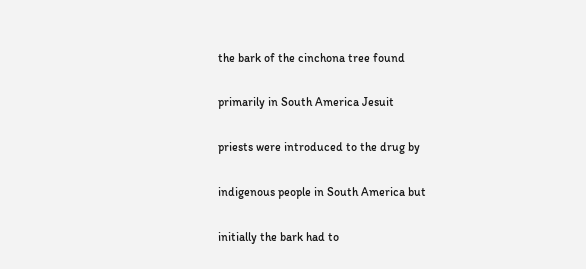the bark of the cinchona tree found

primarily in South America Jesuit

priests were introduced to the drug by

indigenous people in South America but

initially the bark had to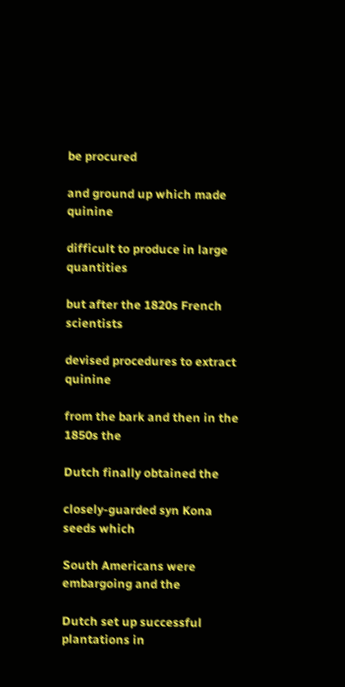be procured

and ground up which made quinine

difficult to produce in large quantities

but after the 1820s French scientists

devised procedures to extract quinine

from the bark and then in the 1850s the

Dutch finally obtained the

closely-guarded syn Kona seeds which

South Americans were embargoing and the

Dutch set up successful plantations in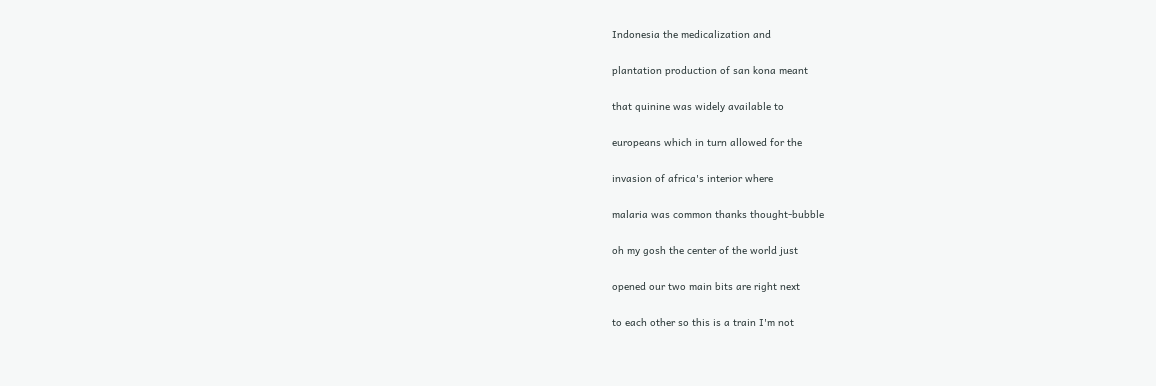Indonesia the medicalization and

plantation production of san kona meant

that quinine was widely available to

europeans which in turn allowed for the

invasion of africa's interior where

malaria was common thanks thought-bubble

oh my gosh the center of the world just

opened our two main bits are right next

to each other so this is a train I'm not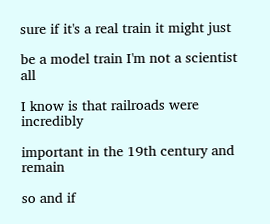sure if it's a real train it might just

be a model train I'm not a scientist all

I know is that railroads were incredibly

important in the 19th century and remain

so and if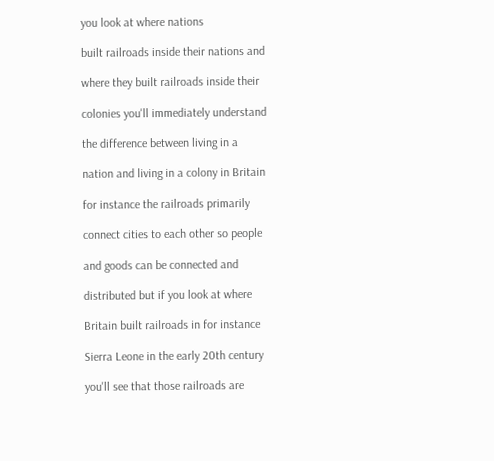you look at where nations

built railroads inside their nations and

where they built railroads inside their

colonies you'll immediately understand

the difference between living in a

nation and living in a colony in Britain

for instance the railroads primarily

connect cities to each other so people

and goods can be connected and

distributed but if you look at where

Britain built railroads in for instance

Sierra Leone in the early 20th century

you'll see that those railroads are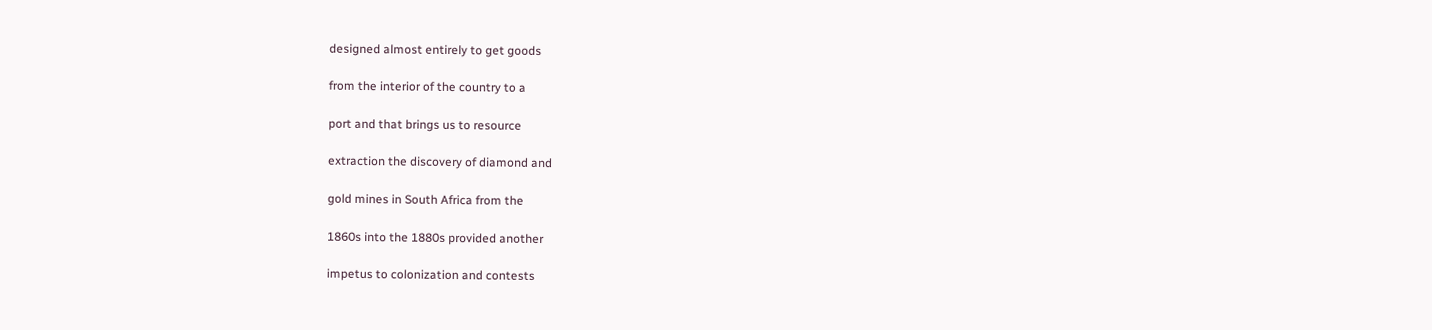designed almost entirely to get goods

from the interior of the country to a

port and that brings us to resource

extraction the discovery of diamond and

gold mines in South Africa from the

1860s into the 1880s provided another

impetus to colonization and contests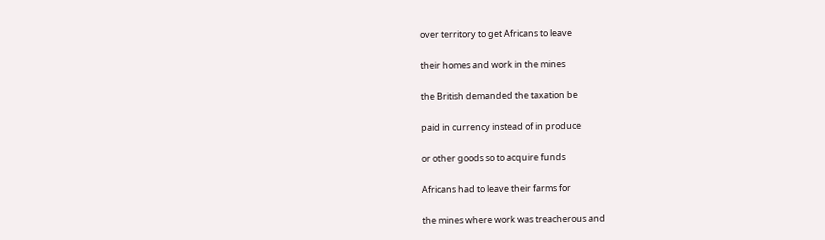over territory to get Africans to leave

their homes and work in the mines

the British demanded the taxation be

paid in currency instead of in produce

or other goods so to acquire funds

Africans had to leave their farms for

the mines where work was treacherous and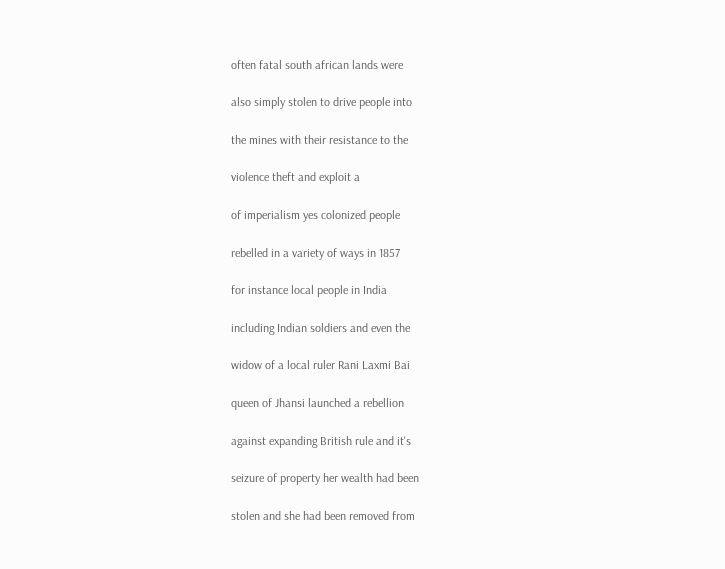often fatal south african lands were

also simply stolen to drive people into

the mines with their resistance to the

violence theft and exploit a

of imperialism yes colonized people

rebelled in a variety of ways in 1857

for instance local people in India

including Indian soldiers and even the

widow of a local ruler Rani Laxmi Bai

queen of Jhansi launched a rebellion

against expanding British rule and it's

seizure of property her wealth had been

stolen and she had been removed from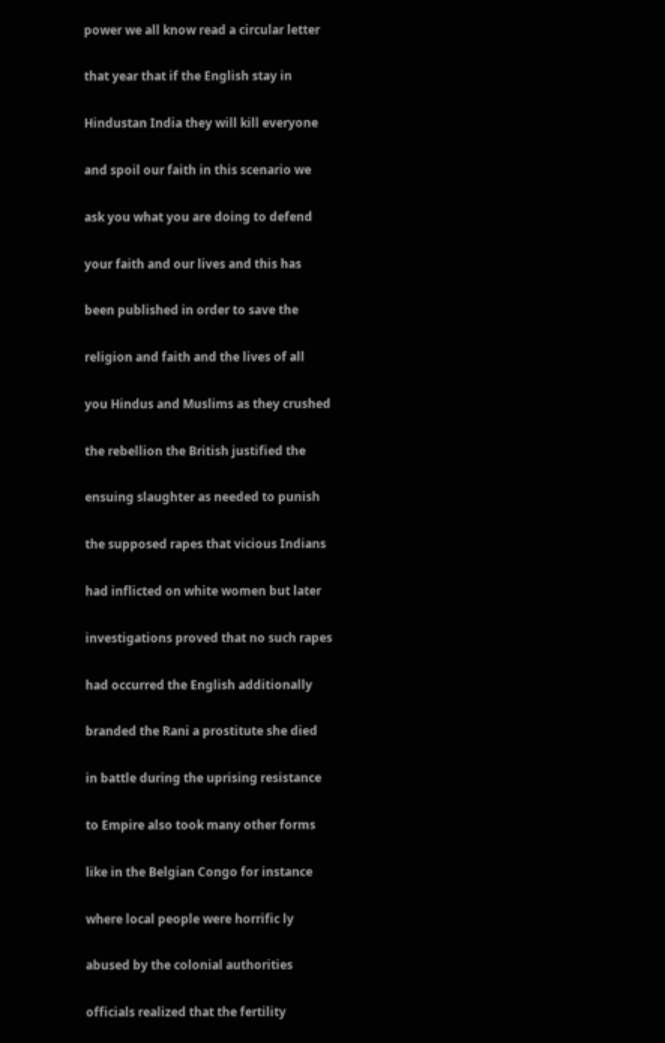power we all know read a circular letter

that year that if the English stay in

Hindustan India they will kill everyone

and spoil our faith in this scenario we

ask you what you are doing to defend

your faith and our lives and this has

been published in order to save the

religion and faith and the lives of all

you Hindus and Muslims as they crushed

the rebellion the British justified the

ensuing slaughter as needed to punish

the supposed rapes that vicious Indians

had inflicted on white women but later

investigations proved that no such rapes

had occurred the English additionally

branded the Rani a prostitute she died

in battle during the uprising resistance

to Empire also took many other forms

like in the Belgian Congo for instance

where local people were horrific ly

abused by the colonial authorities

officials realized that the fertility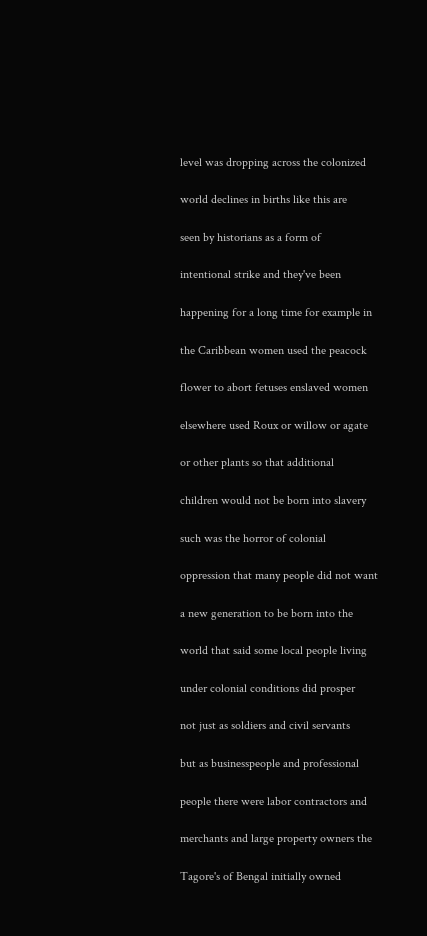level was dropping across the colonized

world declines in births like this are

seen by historians as a form of

intentional strike and they've been

happening for a long time for example in

the Caribbean women used the peacock

flower to abort fetuses enslaved women

elsewhere used Roux or willow or agate

or other plants so that additional

children would not be born into slavery

such was the horror of colonial

oppression that many people did not want

a new generation to be born into the

world that said some local people living

under colonial conditions did prosper

not just as soldiers and civil servants

but as businesspeople and professional

people there were labor contractors and

merchants and large property owners the

Tagore's of Bengal initially owned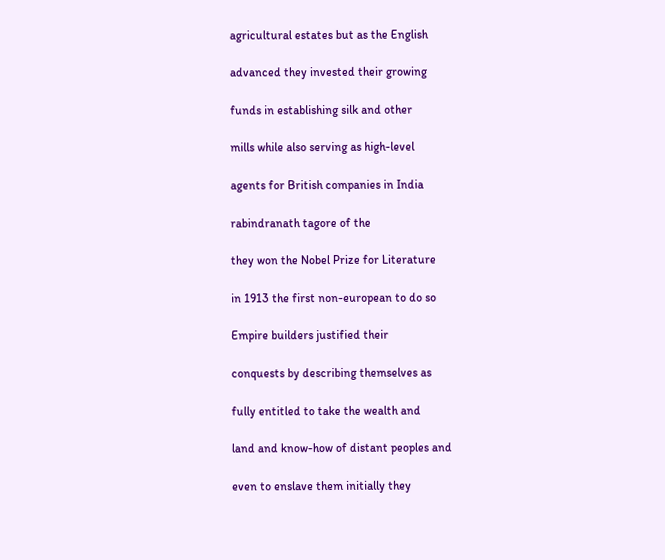agricultural estates but as the English

advanced they invested their growing

funds in establishing silk and other

mills while also serving as high-level

agents for British companies in India

rabindranath tagore of the

they won the Nobel Prize for Literature

in 1913 the first non-european to do so

Empire builders justified their

conquests by describing themselves as

fully entitled to take the wealth and

land and know-how of distant peoples and

even to enslave them initially they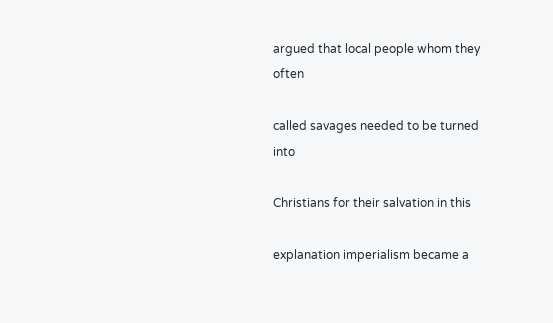argued that local people whom they often

called savages needed to be turned into

Christians for their salvation in this

explanation imperialism became a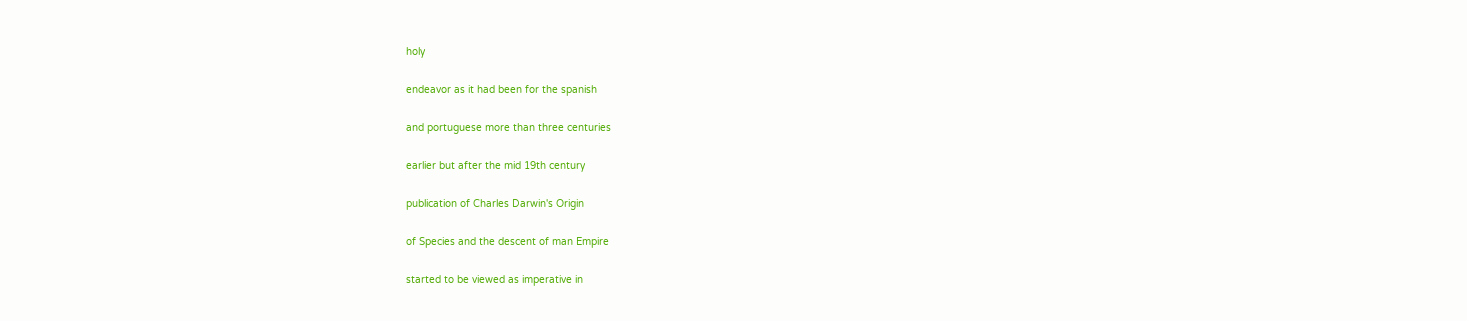holy

endeavor as it had been for the spanish

and portuguese more than three centuries

earlier but after the mid 19th century

publication of Charles Darwin's Origin

of Species and the descent of man Empire

started to be viewed as imperative in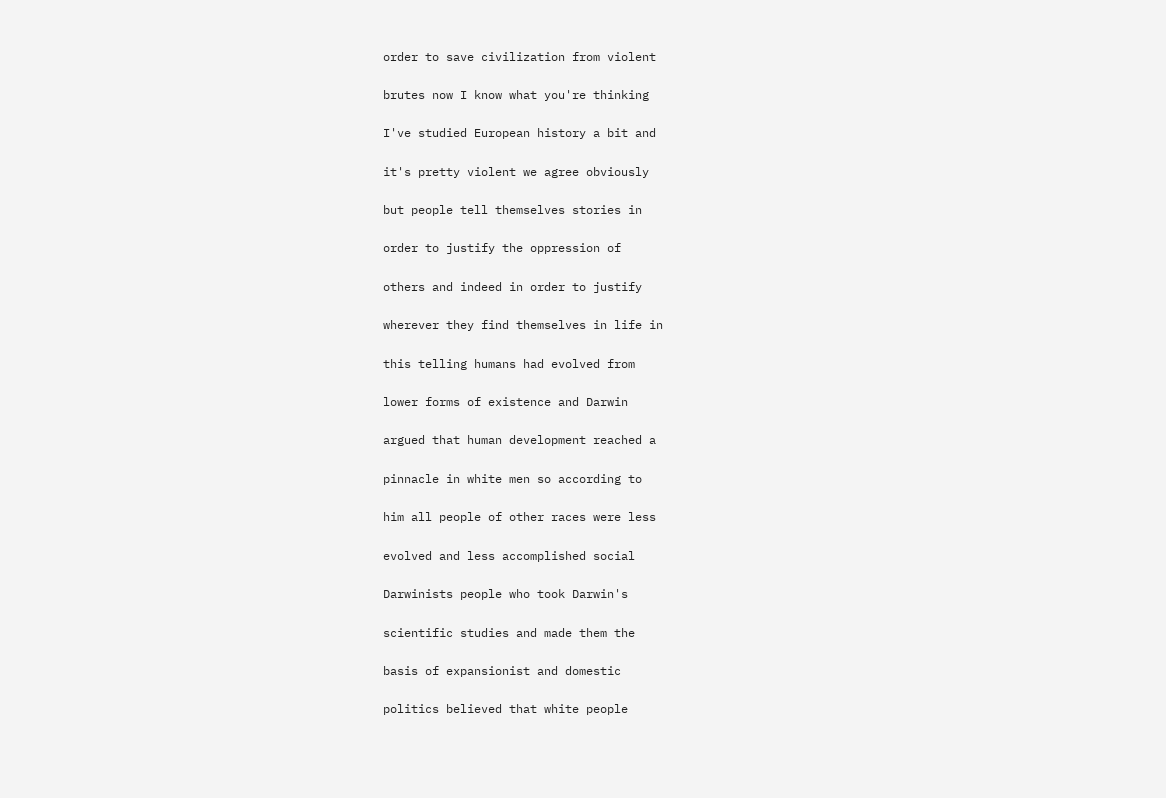order to save civilization from violent

brutes now I know what you're thinking

I've studied European history a bit and

it's pretty violent we agree obviously

but people tell themselves stories in

order to justify the oppression of

others and indeed in order to justify

wherever they find themselves in life in

this telling humans had evolved from

lower forms of existence and Darwin

argued that human development reached a

pinnacle in white men so according to

him all people of other races were less

evolved and less accomplished social

Darwinists people who took Darwin's

scientific studies and made them the

basis of expansionist and domestic

politics believed that white people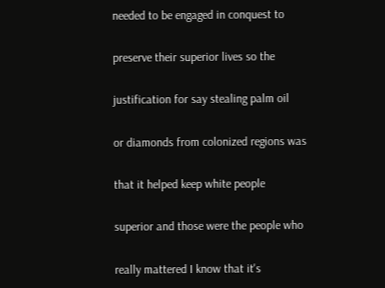needed to be engaged in conquest to

preserve their superior lives so the

justification for say stealing palm oil

or diamonds from colonized regions was

that it helped keep white people

superior and those were the people who

really mattered I know that it's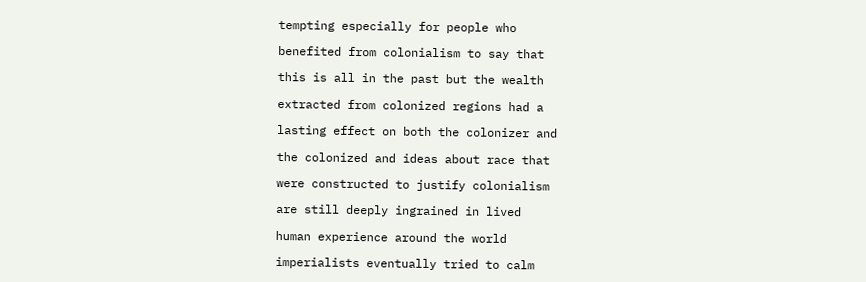tempting especially for people who

benefited from colonialism to say that

this is all in the past but the wealth

extracted from colonized regions had a

lasting effect on both the colonizer and

the colonized and ideas about race that

were constructed to justify colonialism

are still deeply ingrained in lived

human experience around the world

imperialists eventually tried to calm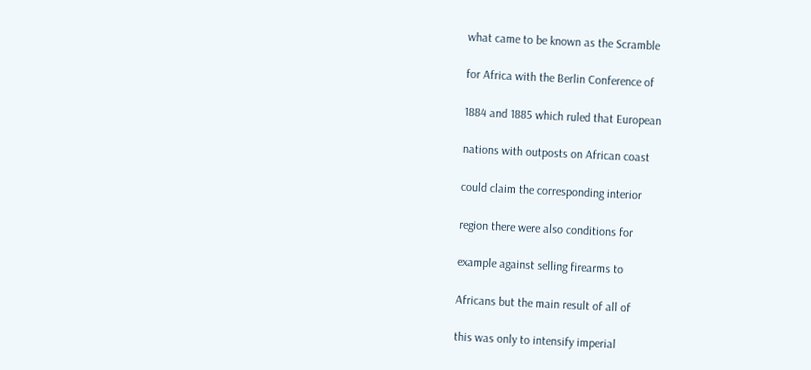what came to be known as the Scramble

for Africa with the Berlin Conference of

1884 and 1885 which ruled that European

nations with outposts on African coast

could claim the corresponding interior

region there were also conditions for

example against selling firearms to

Africans but the main result of all of

this was only to intensify imperial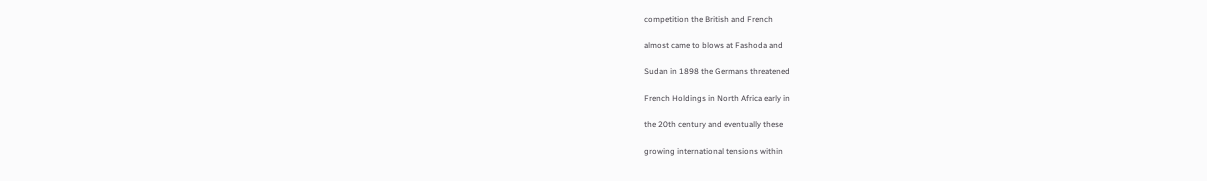competition the British and French

almost came to blows at Fashoda and

Sudan in 1898 the Germans threatened

French Holdings in North Africa early in

the 20th century and eventually these

growing international tensions within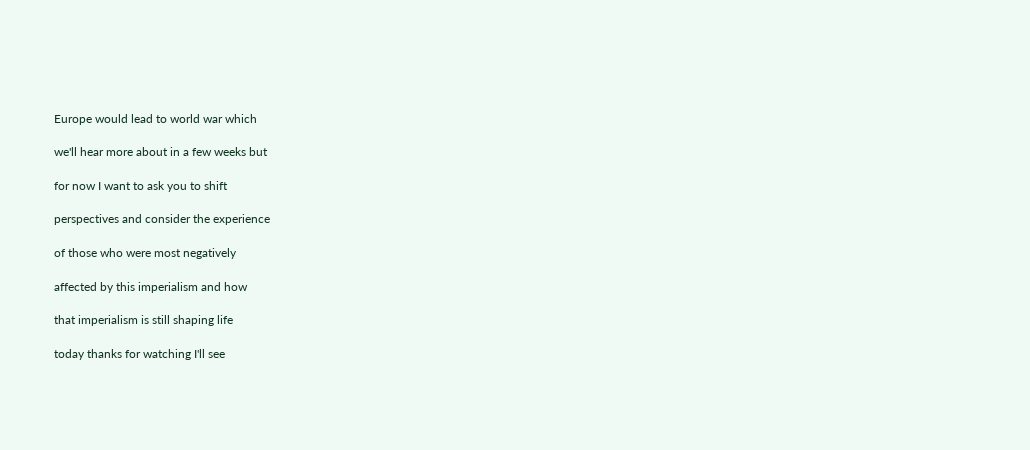Europe would lead to world war which

we'll hear more about in a few weeks but

for now I want to ask you to shift

perspectives and consider the experience

of those who were most negatively

affected by this imperialism and how

that imperialism is still shaping life

today thanks for watching I'll see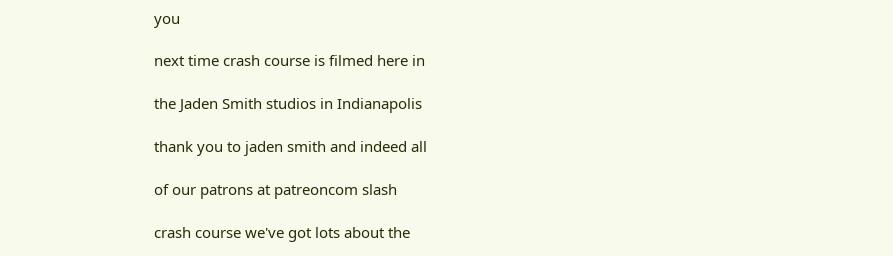you

next time crash course is filmed here in

the Jaden Smith studios in Indianapolis

thank you to jaden smith and indeed all

of our patrons at patreoncom slash

crash course we've got lots about the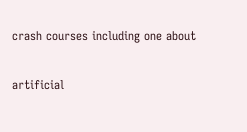crash courses including one about

artificial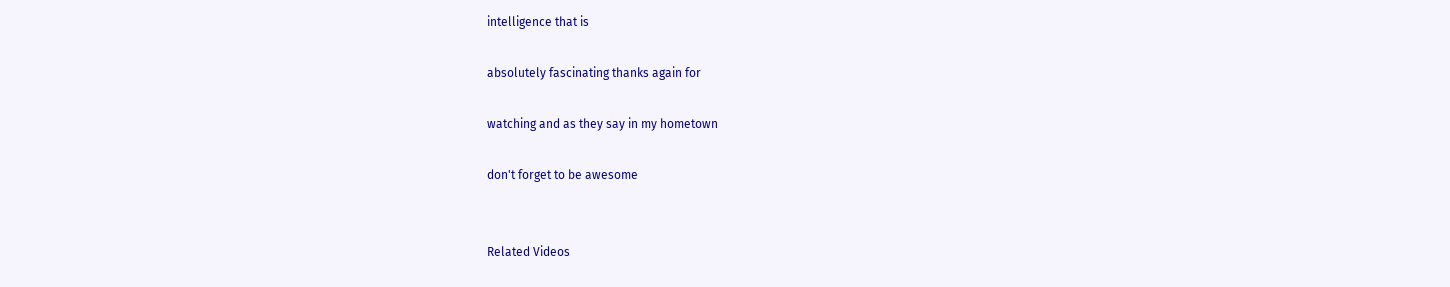intelligence that is

absolutely fascinating thanks again for

watching and as they say in my hometown

don't forget to be awesome


Related Videos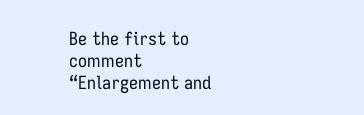Be the first to comment “Enlargement and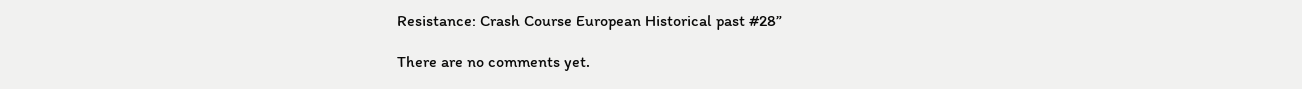Resistance: Crash Course European Historical past #28”

There are no comments yet.